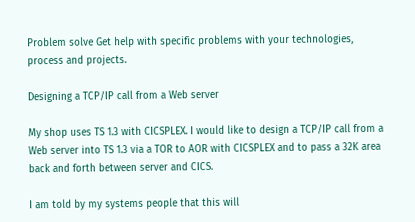Problem solve Get help with specific problems with your technologies, process and projects.

Designing a TCP/IP call from a Web server

My shop uses TS 1.3 with CICSPLEX. I would like to design a TCP/IP call from a Web server into TS 1.3 via a TOR to AOR with CICSPLEX and to pass a 32K area back and forth between server and CICS.

I am told by my systems people that this will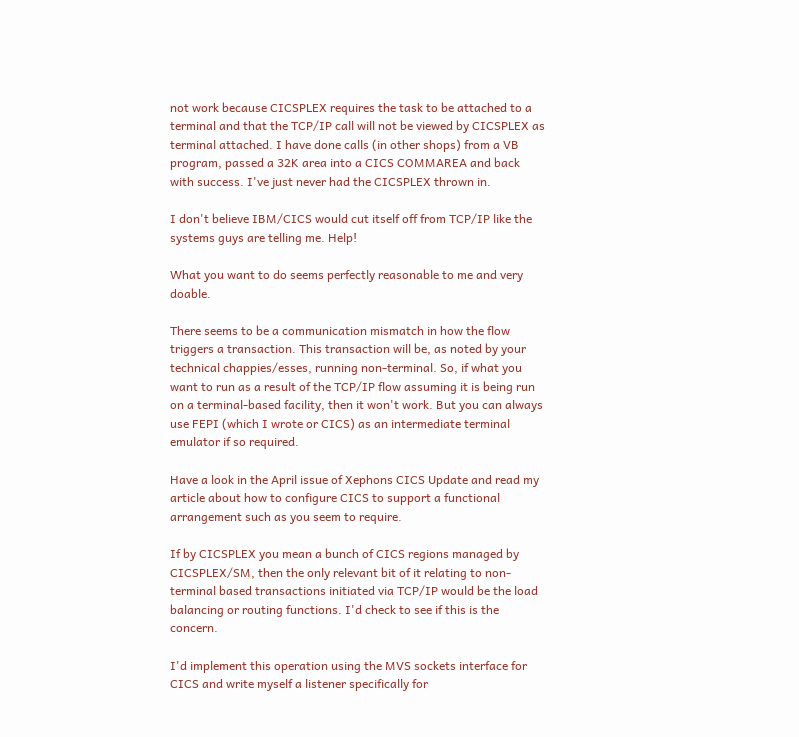not work because CICSPLEX requires the task to be attached to a terminal and that the TCP/IP call will not be viewed by CICSPLEX as terminal attached. I have done calls (in other shops) from a VB program, passed a 32K area into a CICS COMMAREA and back with success. I've just never had the CICSPLEX thrown in.

I don't believe IBM/CICS would cut itself off from TCP/IP like the systems guys are telling me. Help!

What you want to do seems perfectly reasonable to me and very doable.

There seems to be a communication mismatch in how the flow triggers a transaction. This transaction will be, as noted by your technical chappies/esses, running non-terminal. So, if what you want to run as a result of the TCP/IP flow assuming it is being run on a terminal-based facility, then it won't work. But you can always use FEPI (which I wrote or CICS) as an intermediate terminal emulator if so required.

Have a look in the April issue of Xephons CICS Update and read my article about how to configure CICS to support a functional arrangement such as you seem to require.

If by CICSPLEX you mean a bunch of CICS regions managed by CICSPLEX/SM, then the only relevant bit of it relating to non-terminal based transactions initiated via TCP/IP would be the load balancing or routing functions. I'd check to see if this is the concern.

I'd implement this operation using the MVS sockets interface for CICS and write myself a listener specifically for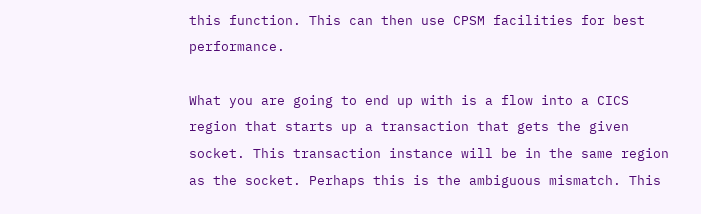this function. This can then use CPSM facilities for best performance.

What you are going to end up with is a flow into a CICS region that starts up a transaction that gets the given socket. This transaction instance will be in the same region as the socket. Perhaps this is the ambiguous mismatch. This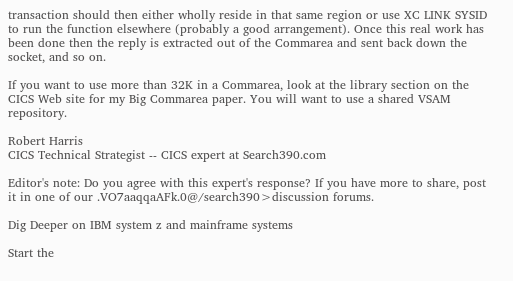transaction should then either wholly reside in that same region or use XC LINK SYSID to run the function elsewhere (probably a good arrangement). Once this real work has been done then the reply is extracted out of the Commarea and sent back down the socket, and so on.

If you want to use more than 32K in a Commarea, look at the library section on the CICS Web site for my Big Commarea paper. You will want to use a shared VSAM repository.

Robert Harris
CICS Technical Strategist -- CICS expert at Search390.com

Editor's note: Do you agree with this expert's response? If you have more to share, post it in one of our .VO7aaqqaAFk.0@/search390>discussion forums.

Dig Deeper on IBM system z and mainframe systems

Start the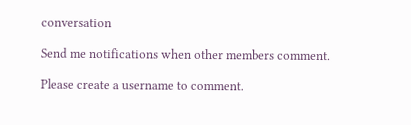conversation

Send me notifications when other members comment.

Please create a username to comment.